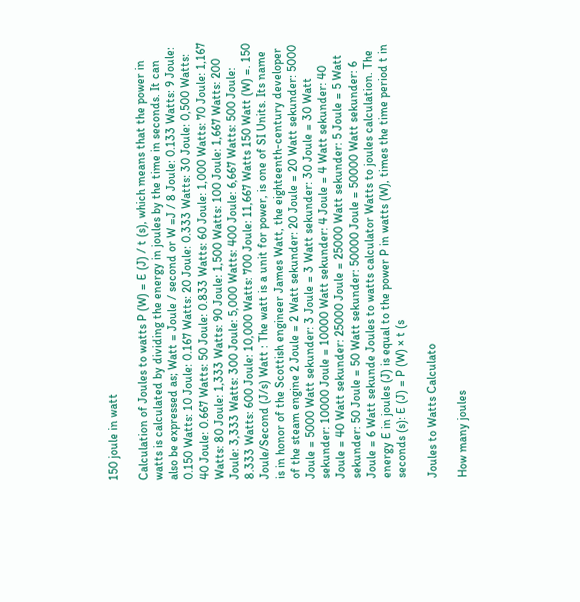150 joule in watt

Calculation of Joules to watts P (W) = E (J) / t (s), which means that the power in watts is calculated by dividing the energy in joules by the time in seconds. It can also be expressed as; Watt = Joule / second or W =J / 8 Joule: 0.133 Watts: 9 Joule: 0.150 Watts: 10 Joule: 0.167 Watts: 20 Joule: 0.333 Watts: 30 Joule: 0,500 Watts: 40 Joule: 0.667 Watts: 50 Joule: 0.833 Watts: 60 Joule: 1,000 Watts: 70 Joule: 1,167 Watts: 80 Joule: 1,333 Watts: 90 Joule: 1,500 Watts: 100 Joule: 1,667 Watts: 200 Joule: 3,333 Watts: 300 Joule: 5,000 Watts: 400 Joule: 6,667 Watts: 500 Joule: 8.333 Watts: 600 Joule: 10,000 Watts: 700 Joule: 11,667 Watts 150 Watt (W) =. 150 Joule/Second (J/s) Watt : The watt is a unit for power, is one of SI Units. Its name is in honor of the Scottish engineer James Watt, the eighteenth-century developer of the steam engine 2 Joule = 2 Watt sekunder: 20 Joule = 20 Watt sekunder: 5000 Joule = 5000 Watt sekunder: 3 Joule = 3 Watt sekunder: 30 Joule = 30 Watt sekunder: 10000 Joule = 10000 Watt sekunder: 4 Joule = 4 Watt sekunder: 40 Joule = 40 Watt sekunder: 25000 Joule = 25000 Watt sekunder: 5 Joule = 5 Watt sekunder: 50 Joule = 50 Watt sekunder: 50000 Joule = 50000 Watt sekunder: 6 Joule = 6 Watt sekunde Joules to watts calculator Watts to joules calculation. The energy E in joules (J) is equal to the power P in watts (W), times the time period t in seconds (s): E (J) = P (W) × t (s

Joules to Watts Calculato

How many joules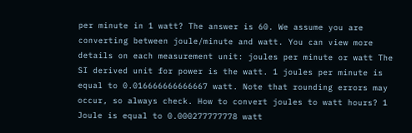per minute in 1 watt? The answer is 60. We assume you are converting between joule/minute and watt. You can view more details on each measurement unit: joules per minute or watt The SI derived unit for power is the watt. 1 joules per minute is equal to 0.016666666666667 watt. Note that rounding errors may occur, so always check. How to convert joules to watt hours? 1 Joule is equal to 0.000277777778 watt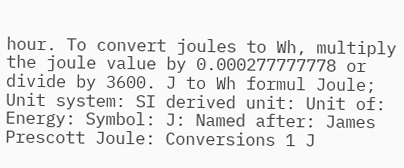hour. To convert joules to Wh, multiply the joule value by 0.000277777778 or divide by 3600. J to Wh formul Joule; Unit system: SI derived unit: Unit of: Energy: Symbol: J: Named after: James Prescott Joule: Conversions 1 J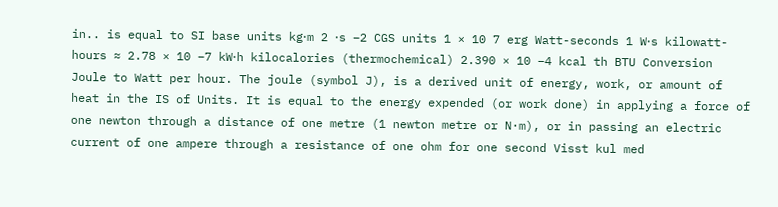in.. is equal to SI base units kg⋅m 2 ⋅s −2 CGS units 1 × 10 7 erg Watt-seconds 1 W⋅s kilowatt-hours ≈ 2.78 × 10 −7 kW⋅h kilocalories (thermochemical) 2.390 × 10 −4 kcal th BTU Conversion Joule to Watt per hour. The joule (symbol J), is a derived unit of energy, work, or amount of heat in the IS of Units. It is equal to the energy expended (or work done) in applying a force of one newton through a distance of one metre (1 newton metre or N·m), or in passing an electric current of one ampere through a resistance of one ohm for one second Visst kul med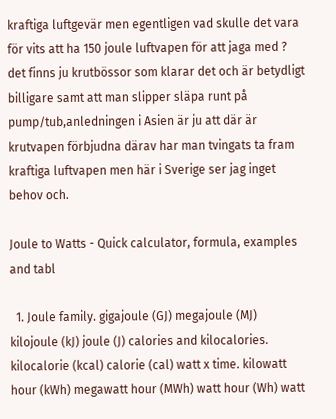kraftiga luftgevär men egentligen vad skulle det vara för vits att ha 150 joule luftvapen för att jaga med ? det finns ju krutbössor som klarar det och är betydligt billigare samt att man slipper släpa runt på pump/tub,anledningen i Asien är ju att där är krutvapen förbjudna därav har man tvingats ta fram kraftiga luftvapen men här i Sverige ser jag inget behov och.

Joule to Watts - Quick calculator, formula, examples and tabl

  1. Joule family. gigajoule (GJ) megajoule (MJ) kilojoule (kJ) joule (J) calories and kilocalories. kilocalorie (kcal) calorie (cal) watt x time. kilowatt hour (kWh) megawatt hour (MWh) watt hour (Wh) watt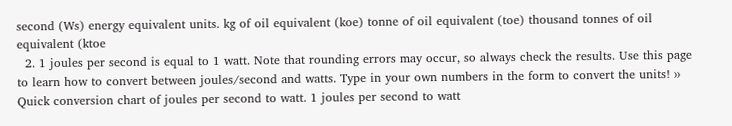second (Ws) energy equivalent units. kg of oil equivalent (koe) tonne of oil equivalent (toe) thousand tonnes of oil equivalent (ktoe
  2. 1 joules per second is equal to 1 watt. Note that rounding errors may occur, so always check the results. Use this page to learn how to convert between joules/second and watts. Type in your own numbers in the form to convert the units! ›› Quick conversion chart of joules per second to watt. 1 joules per second to watt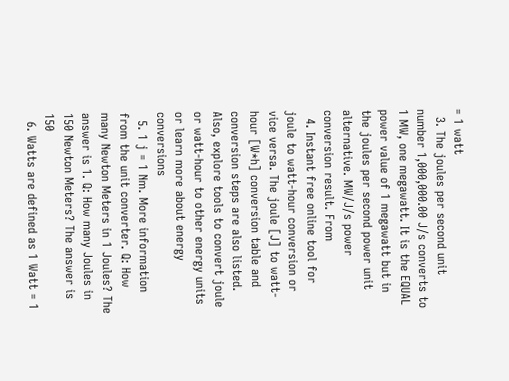= 1 watt
  3. The joules per second unit number 1,000,000.00 J/s converts to 1 MW, one megawatt. It is the EQUAL power value of 1 megawatt but in the joules per second power unit alternative. MW/J/s power conversion result. From
  4. Instant free online tool for joule to watt-hour conversion or vice versa. The joule [J] to watt-hour [W*h] conversion table and conversion steps are also listed. Also, explore tools to convert joule or watt-hour to other energy units or learn more about energy conversions
  5. 1 j = 1 Nm. More information from the unit converter. Q: How many Newton Meters in 1 Joules? The answer is 1. Q: How many Joules in 150 Newton Meters? The answer is 150
  6. Watts are defined as 1 Watt = 1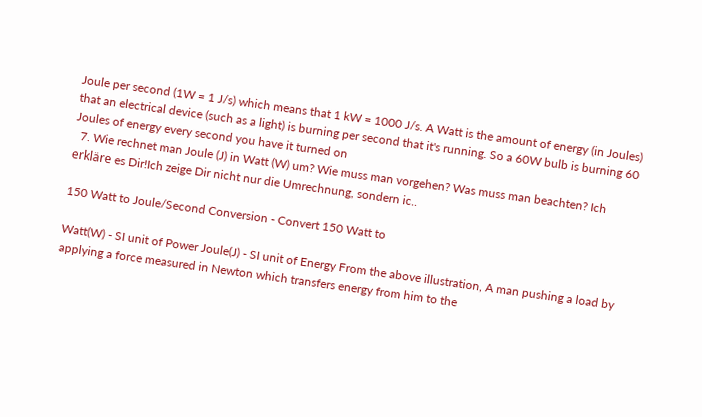Joule per second (1W = 1 J/s) which means that 1 kW = 1000 J/s. A Watt is the amount of energy (in Joules) that an electrical device (such as a light) is burning per second that it's running. So a 60W bulb is burning 60 Joules of energy every second you have it turned on
  7. Wie rechnet man Joule (J) in Watt (W) um? Wie muss man vorgehen? Was muss man beachten? Ich erkläre es Dir!Ich zeige Dir nicht nur die Umrechnung, sondern ic..

150 Watt to Joule/Second Conversion - Convert 150 Watt to

Watt(W) - SI unit of Power Joule(J) - SI unit of Energy From the above illustration, A man pushing a load by applying a force measured in Newton which transfers energy from him to the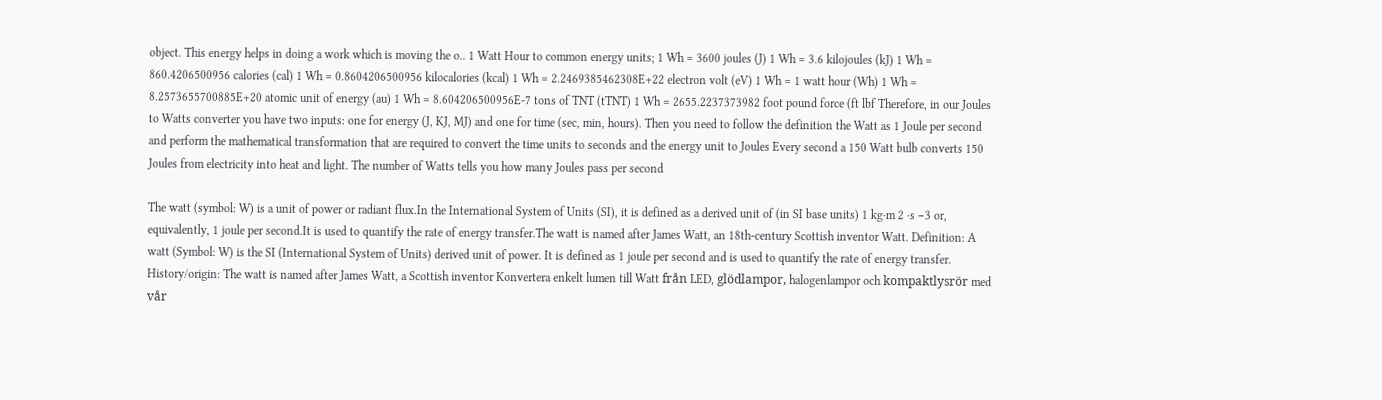object. This energy helps in doing a work which is moving the o.. 1 Watt Hour to common energy units; 1 Wh = 3600 joules (J) 1 Wh = 3.6 kilojoules (kJ) 1 Wh = 860.4206500956 calories (cal) 1 Wh = 0.8604206500956 kilocalories (kcal) 1 Wh = 2.2469385462308E+22 electron volt (eV) 1 Wh = 1 watt hour (Wh) 1 Wh = 8.2573655700885E+20 atomic unit of energy (au) 1 Wh = 8.604206500956E-7 tons of TNT (tTNT) 1 Wh = 2655.2237373982 foot pound force (ft lbf Therefore, in our Joules to Watts converter you have two inputs: one for energy (J, KJ, MJ) and one for time (sec, min, hours). Then you need to follow the definition the Watt as 1 Joule per second and perform the mathematical transformation that are required to convert the time units to seconds and the energy unit to Joules Every second a 150 Watt bulb converts 150 Joules from electricity into heat and light. The number of Watts tells you how many Joules pass per second

The watt (symbol: W) is a unit of power or radiant flux.In the International System of Units (SI), it is defined as a derived unit of (in SI base units) 1 kg⋅m 2 ⋅s −3 or, equivalently, 1 joule per second.It is used to quantify the rate of energy transfer.The watt is named after James Watt, an 18th-century Scottish inventor Watt. Definition: A watt (Symbol: W) is the SI (International System of Units) derived unit of power. It is defined as 1 joule per second and is used to quantify the rate of energy transfer. History/origin: The watt is named after James Watt, a Scottish inventor Konvertera enkelt lumen till Watt från LED, glödlampor, halogenlampor och kompaktlysrör med vår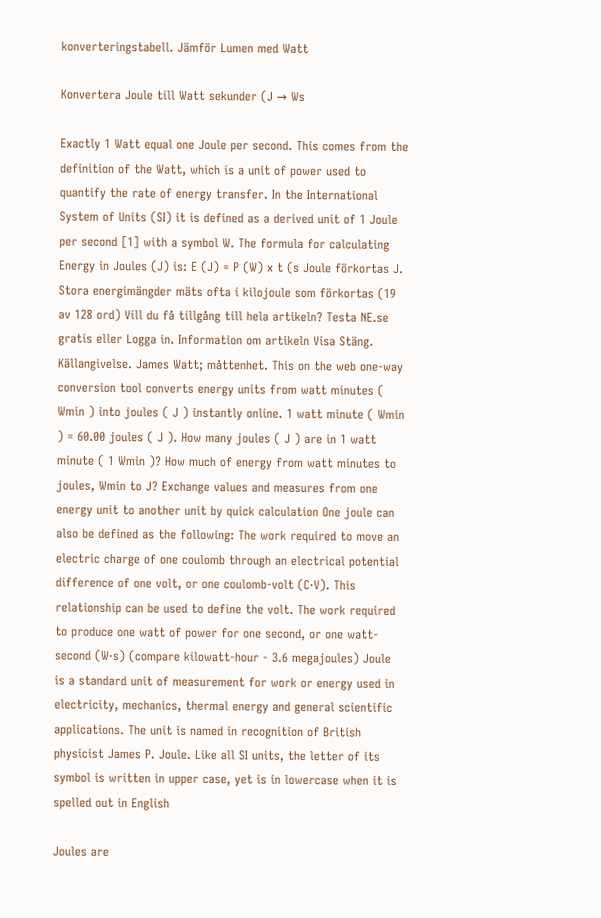konverteringstabell. Jämför Lumen med Watt

Konvertera Joule till Watt sekunder (J → Ws

Exactly 1 Watt equal one Joule per second. This comes from the definition of the Watt, which is a unit of power used to quantify the rate of energy transfer. In the International System of Units (SI) it is defined as a derived unit of 1 Joule per second [1] with a symbol W. The formula for calculating Energy in Joules (J) is: E (J) = P (W) x t (s Joule förkortas J. Stora energimängder mäts ofta i kilojoule som förkortas (19 av 128 ord) Vill du få tillgång till hela artikeln? Testa NE.se gratis eller Logga in. Information om artikeln Visa Stäng. Källangivelse. James Watt; måttenhet. This on the web one-way conversion tool converts energy units from watt minutes ( Wmin ) into joules ( J ) instantly online. 1 watt minute ( Wmin ) = 60.00 joules ( J ). How many joules ( J ) are in 1 watt minute ( 1 Wmin )? How much of energy from watt minutes to joules, Wmin to J? Exchange values and measures from one energy unit to another unit by quick calculation One joule can also be defined as the following: The work required to move an electric charge of one coulomb through an electrical potential difference of one volt, or one coulomb-volt (C⋅V). This relationship can be used to define the volt. The work required to produce one watt of power for one second, or one watt-second (W⋅s) (compare kilowatt-hour - 3.6 megajoules) Joule is a standard unit of measurement for work or energy used in electricity, mechanics, thermal energy and general scientific applications. The unit is named in recognition of British physicist James P. Joule. Like all SI units, the letter of its symbol is written in upper case, yet is in lowercase when it is spelled out in English

Joules are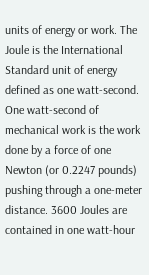units of energy or work. The Joule is the International Standard unit of energy defined as one watt-second. One watt-second of mechanical work is the work done by a force of one Newton (or 0.2247 pounds) pushing through a one-meter distance. 3600 Joules are contained in one watt-hour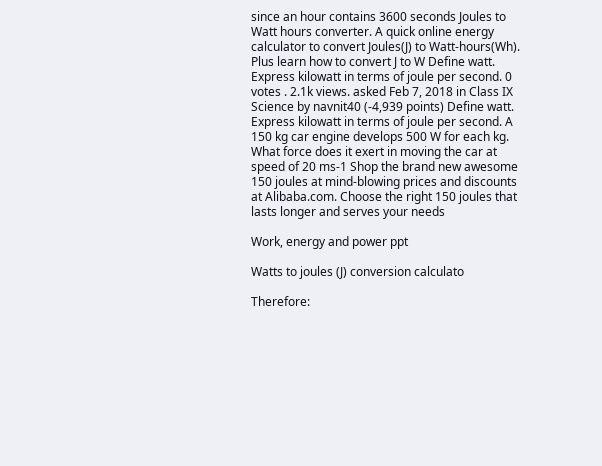since an hour contains 3600 seconds Joules to Watt hours converter. A quick online energy calculator to convert Joules(J) to Watt-hours(Wh). Plus learn how to convert J to W Define watt. Express kilowatt in terms of joule per second. 0 votes . 2.1k views. asked Feb 7, 2018 in Class IX Science by navnit40 (-4,939 points) Define watt. Express kilowatt in terms of joule per second. A 150 kg car engine develops 500 W for each kg. What force does it exert in moving the car at speed of 20 ms-1 Shop the brand new awesome 150 joules at mind-blowing prices and discounts at Alibaba.com. Choose the right 150 joules that lasts longer and serves your needs

Work, energy and power ppt

Watts to joules (J) conversion calculato

Therefore: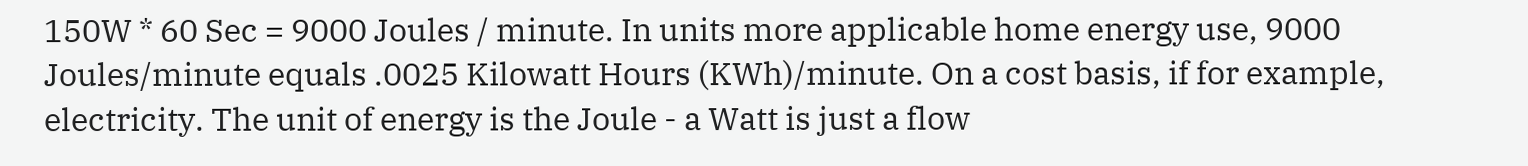150W * 60 Sec = 9000 Joules / minute. In units more applicable home energy use, 9000 Joules/minute equals .0025 Kilowatt Hours (KWh)/minute. On a cost basis, if for example, electricity. The unit of energy is the Joule - a Watt is just a flow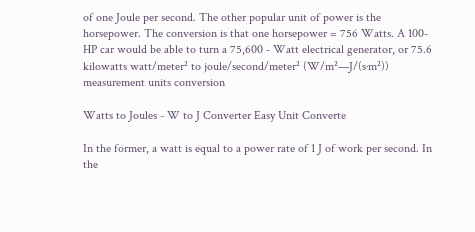of one Joule per second. The other popular unit of power is the horsepower. The conversion is that one horsepower = 756 Watts. A 100-HP car would be able to turn a 75,600 - Watt electrical generator, or 75.6 kilowatts watt/meter² to joule/second/meter² (W/m²—J/(s·m²)) measurement units conversion

Watts to Joules - W to J Converter Easy Unit Converte

In the former, a watt is equal to a power rate of 1 J of work per second. In the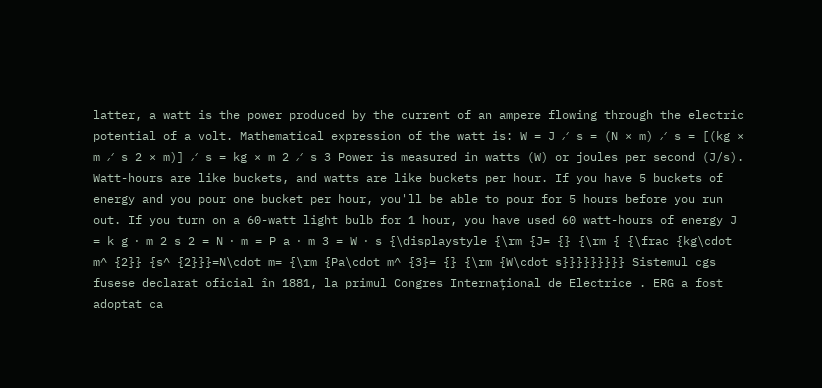latter, a watt is the power produced by the current of an ampere flowing through the electric potential of a volt. Mathematical expression of the watt is: W = J ∕ s = (N × m) ∕ s = [(kg × m ∕ s 2 × m)] ∕ s = kg × m 2 ∕ s 3 Power is measured in watts (W) or joules per second (J/s). Watt-hours are like buckets, and watts are like buckets per hour. If you have 5 buckets of energy and you pour one bucket per hour, you'll be able to pour for 5 hours before you run out. If you turn on a 60-watt light bulb for 1 hour, you have used 60 watt-hours of energy J = k g ⋅ m 2 s 2 = N ⋅ m = P a ⋅ m 3 = W ⋅ s {\displaystyle {\rm {J= {} {\rm { {\frac {kg\cdot m^ {2}} {s^ {2}}}=N\cdot m= {\rm {Pa\cdot m^ {3}= {} {\rm {W\cdot s}}}}}}}}} Sistemul cgs fusese declarat oficial în 1881, la primul Congres Internațional de Electrice . ERG a fost adoptat ca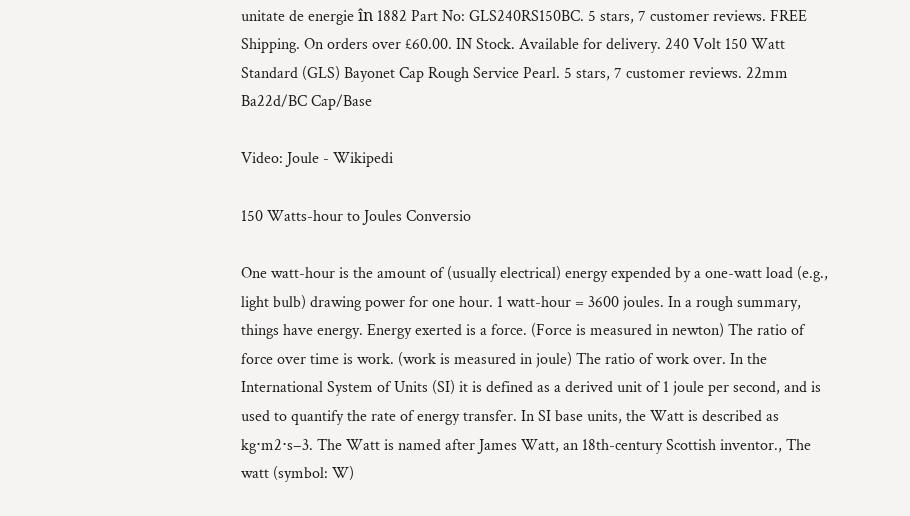unitate de energie în 1882 Part No: GLS240RS150BC. 5 stars, 7 customer reviews. FREE Shipping. On orders over £60.00. IN Stock. Available for delivery. 240 Volt 150 Watt Standard (GLS) Bayonet Cap Rough Service Pearl. 5 stars, 7 customer reviews. 22mm Ba22d/BC Cap/Base

Video: Joule - Wikipedi

150 Watts-hour to Joules Conversio

One watt-hour is the amount of (usually electrical) energy expended by a one-watt load (e.g., light bulb) drawing power for one hour. 1 watt-hour = 3600 joules. In a rough summary, things have energy. Energy exerted is a force. (Force is measured in newton) The ratio of force over time is work. (work is measured in joule) The ratio of work over. In the International System of Units (SI) it is defined as a derived unit of 1 joule per second, and is used to quantify the rate of energy transfer. In SI base units, the Watt is described as kg⋅m2⋅s−3. The Watt is named after James Watt, an 18th-century Scottish inventor., The watt (symbol: W)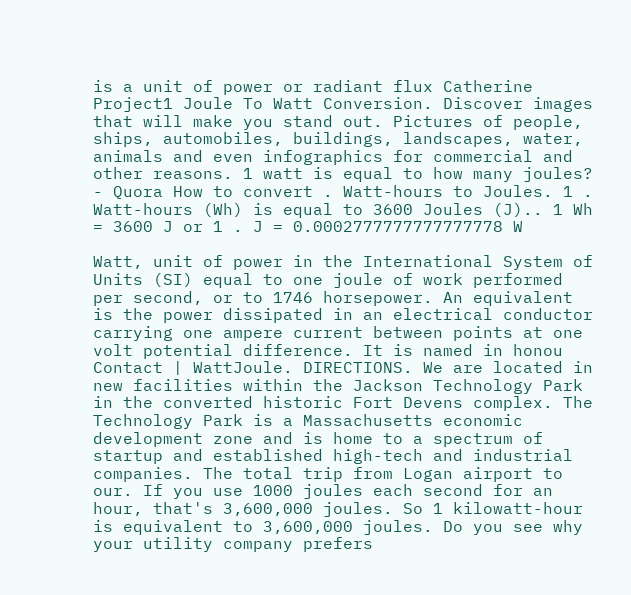is a unit of power or radiant flux Catherine Project1 Joule To Watt Conversion. Discover images that will make you stand out. Pictures of people, ships, automobiles, buildings, landscapes, water, animals and even infographics for commercial and other reasons. 1 watt is equal to how many joules? - Quora How to convert . Watt-hours to Joules. 1 . Watt-hours (Wh) is equal to 3600 Joules (J).. 1 Wh = 3600 J or 1 . J = 0.0002777777777777778 W

Watt, unit of power in the International System of Units (SI) equal to one joule of work performed per second, or to 1746 horsepower. An equivalent is the power dissipated in an electrical conductor carrying one ampere current between points at one volt potential difference. It is named in honou Contact | WattJoule. DIRECTIONS. We are located in new facilities within the Jackson Technology Park in the converted historic Fort Devens complex. The Technology Park is a Massachusetts economic development zone and is home to a spectrum of startup and established high-tech and industrial companies. The total trip from Logan airport to our. If you use 1000 joules each second for an hour, that's 3,600,000 joules. So 1 kilowatt-hour is equivalent to 3,600,000 joules. Do you see why your utility company prefers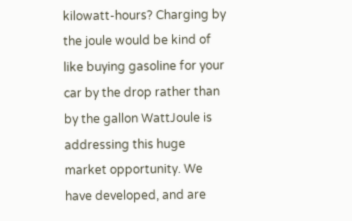kilowatt-hours? Charging by the joule would be kind of like buying gasoline for your car by the drop rather than by the gallon WattJoule is addressing this huge market opportunity. We have developed, and are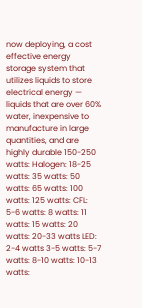now deploying, a cost effective energy storage system that utilizes liquids to store electrical energy — liquids that are over 60% water, inexpensive to manufacture in large quantities, and are highly durable 150-250 watts: Halogen: 18-25 watts: 35 watts: 50 watts: 65 watts: 100 watts: 125 watts: CFL: 5-6 watts: 8 watts: 11 watts: 15 watts: 20 watts: 20-33 watts LED: 2-4 watts 3-5 watts: 5-7 watts: 8-10 watts: 10-13 watts: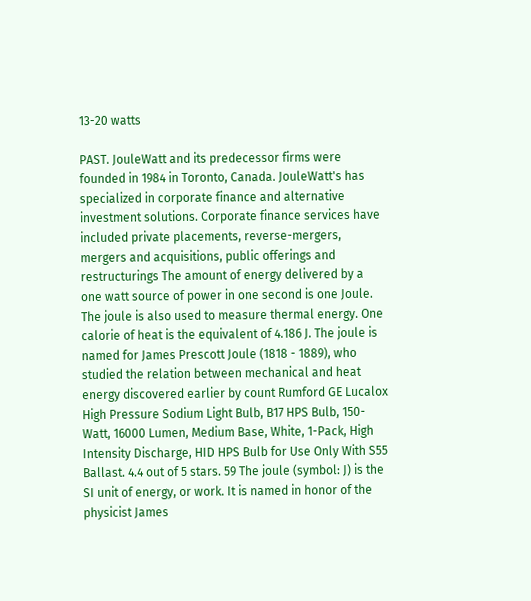13-20 watts

PAST. JouleWatt and its predecessor firms were founded in 1984 in Toronto, Canada. JouleWatt's has specialized in corporate finance and alternative investment solutions. Corporate finance services have included private placements, reverse-mergers, mergers and acquisitions, public offerings and restructurings The amount of energy delivered by a one watt source of power in one second is one Joule. The joule is also used to measure thermal energy. One calorie of heat is the equivalent of 4.186 J. The joule is named for James Prescott Joule (1818 - 1889), who studied the relation between mechanical and heat energy discovered earlier by count Rumford GE Lucalox High Pressure Sodium Light Bulb, B17 HPS Bulb, 150-Watt, 16000 Lumen, Medium Base, White, 1-Pack, High Intensity Discharge, HID HPS Bulb for Use Only With S55 Ballast. 4.4 out of 5 stars. 59 The joule (symbol: J) is the SI unit of energy, or work. It is named in honor of the physicist James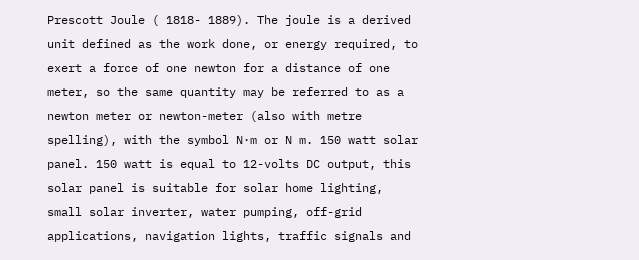Prescott Joule ( 1818- 1889). The joule is a derived unit defined as the work done, or energy required, to exert a force of one newton for a distance of one meter, so the same quantity may be referred to as a newton meter or newton-meter (also with metre spelling), with the symbol N·m or N m. 150 watt solar panel. 150 watt is equal to 12-volts DC output, this solar panel is suitable for solar home lighting, small solar inverter, water pumping, off-grid applications, navigation lights, traffic signals and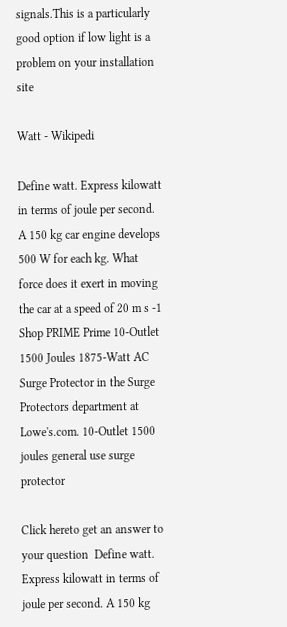signals.This is a particularly good option if low light is a problem on your installation site

Watt - Wikipedi

Define watt. Express kilowatt in terms of joule per second. A 150 kg car engine develops 500 W for each kg. What force does it exert in moving the car at a speed of 20 m s -1 Shop PRIME Prime 10-Outlet 1500 Joules 1875-Watt AC Surge Protector in the Surge Protectors department at Lowe's.com. 10-Outlet 1500 joules general use surge protector

Click hereto get an answer to your question  Define watt. Express kilowatt in terms of joule per second. A 150 kg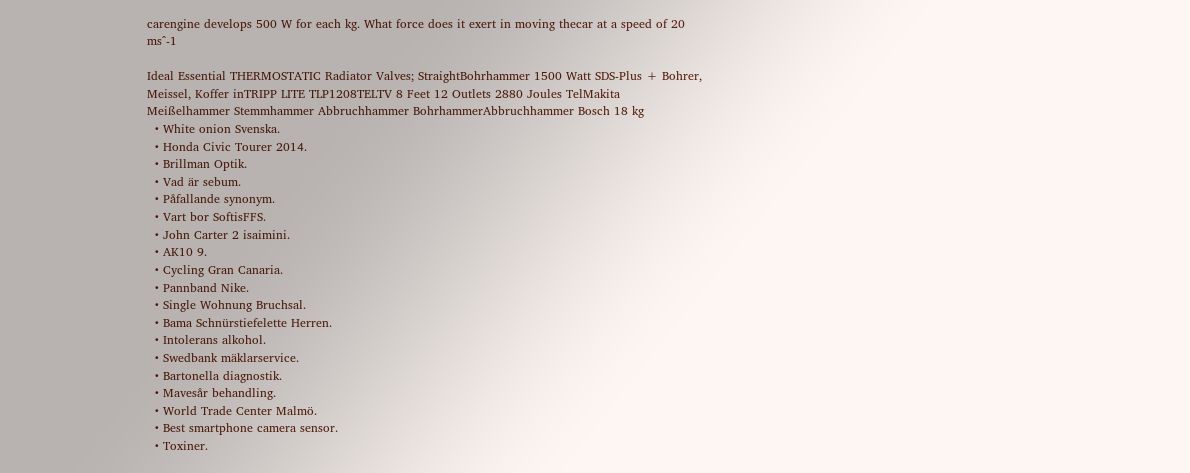carengine develops 500 W for each kg. What force does it exert in moving thecar at a speed of 20 ms^-1

Ideal Essential THERMOSTATIC Radiator Valves; StraightBohrhammer 1500 Watt SDS-Plus + Bohrer, Meissel, Koffer inTRIPP LITE TLP1208TELTV 8 Feet 12 Outlets 2880 Joules TelMakita Meißelhammer Stemmhammer Abbruchhammer BohrhammerAbbruchhammer Bosch 18 kg
  • White onion Svenska.
  • Honda Civic Tourer 2014.
  • Brillman Optik.
  • Vad är sebum.
  • Påfallande synonym.
  • Vart bor SoftisFFS.
  • John Carter 2 isaimini.
  • AK10 9.
  • Cycling Gran Canaria.
  • Pannband Nike.
  • Single Wohnung Bruchsal.
  • Bama Schnürstiefelette Herren.
  • Intolerans alkohol.
  • Swedbank mäklarservice.
  • Bartonella diagnostik.
  • Mavesår behandling.
  • World Trade Center Malmö.
  • Best smartphone camera sensor.
  • Toxiner.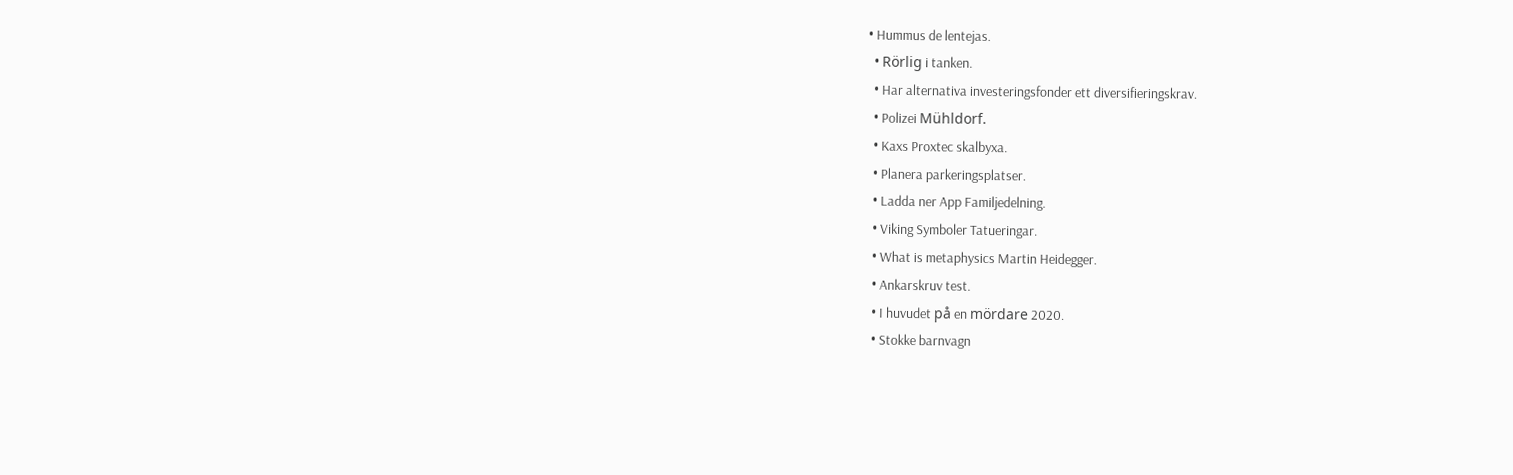• Hummus de lentejas.
  • Rörlig i tanken.
  • Har alternativa investeringsfonder ett diversifieringskrav.
  • Polizei Mühldorf.
  • Kaxs Proxtec skalbyxa.
  • Planera parkeringsplatser.
  • Ladda ner App Familjedelning.
  • Viking Symboler Tatueringar.
  • What is metaphysics Martin Heidegger.
  • Ankarskruv test.
  • I huvudet på en mördare 2020.
  • Stokke barnvagn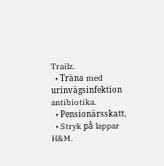Trailz.
  • Träna med urinvägsinfektion antibiotika.
  • Pensionärsskatt.
  • Stryk på lappar H&M.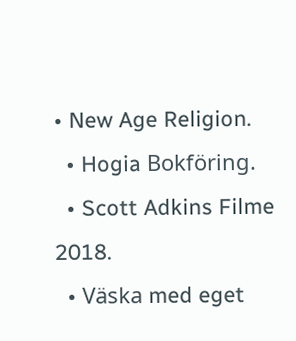• New Age Religion.
  • Hogia Bokföring.
  • Scott Adkins Filme 2018.
  • Väska med eget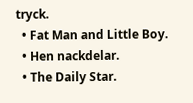tryck.
  • Fat Man and Little Boy.
  • Hen nackdelar.
  • The Daily Star.